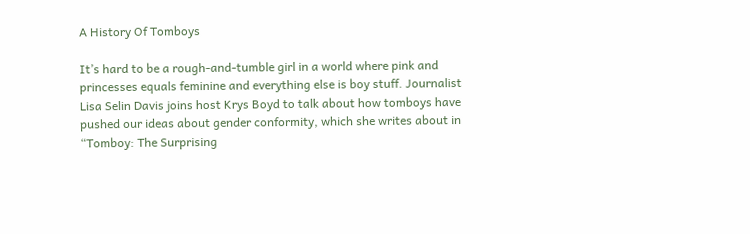A History Of Tomboys

It’s hard to be a rough-and-tumble girl in a world where pink and princesses equals feminine and everything else is boy stuff. Journalist Lisa Selin Davis joins host Krys Boyd to talk about how tomboys have pushed our ideas about gender conformity, which she writes about in “Tomboy: The Surprising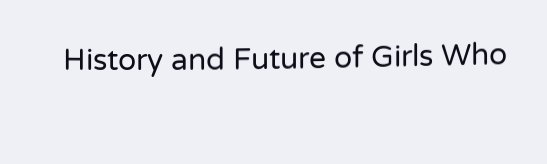History and Future of Girls Who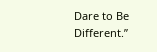Dare to Be Different.”